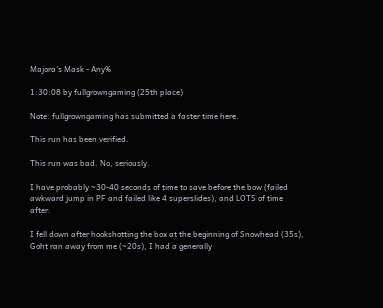Majora's Mask - Any%

1:30:08 by fullgrowngaming (25th place)

Note: fullgrowngaming has submitted a faster time here.

This run has been verified.

This run was bad. No, seriously.

I have probably ~30-40 seconds of time to save before the bow (failed awkward jump in PF and failed like 4 superslides), and LOTS of time after.

I fell down after hookshotting the box at the beginning of Snowhead (35s), Goht ran away from me (~20s), I had a generally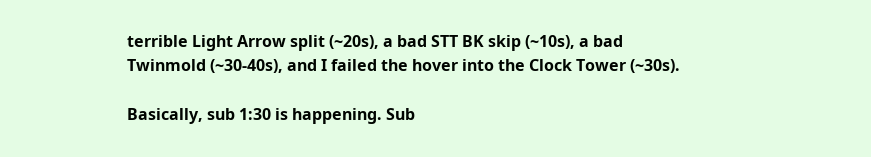terrible Light Arrow split (~20s), a bad STT BK skip (~10s), a bad Twinmold (~30-40s), and I failed the hover into the Clock Tower (~30s).

Basically, sub 1:30 is happening. Sub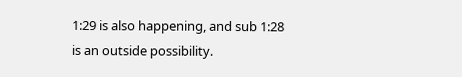1:29 is also happening, and sub 1:28 is an outside possibility.